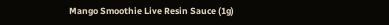Mango Smoothie Live Resin Sauce (1g)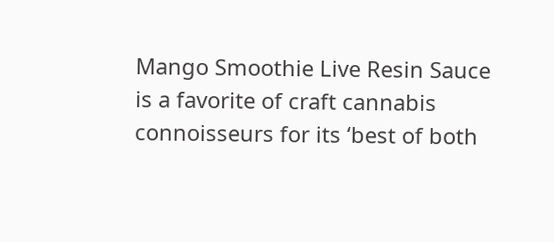Mango Smoothie Live Resin Sauce is a favorite of craft cannabis connoisseurs for its ‘best of both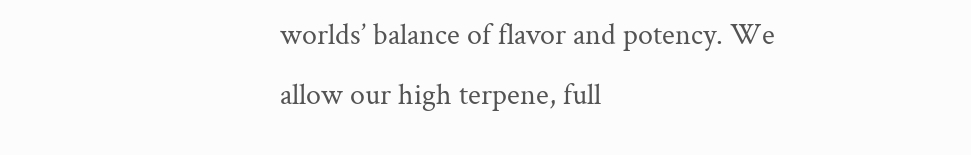worlds’ balance of flavor and potency. We allow our high terpene, full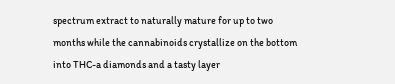spectrum extract to naturally mature for up to two months while the cannabinoids crystallize on the bottom into THC-a diamonds and a tasty layer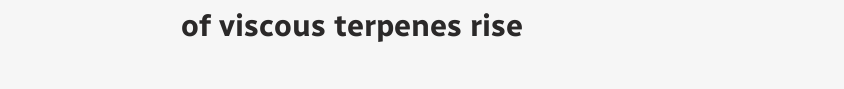of viscous terpenes rise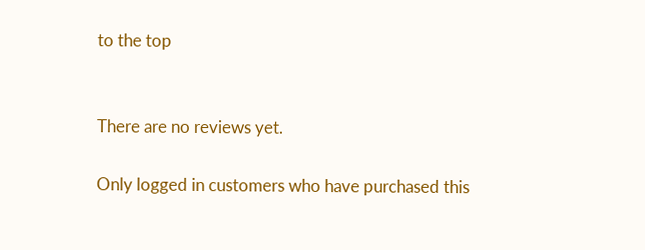to the top


There are no reviews yet.

Only logged in customers who have purchased this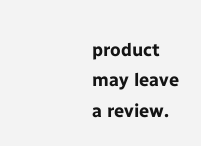product may leave a review.